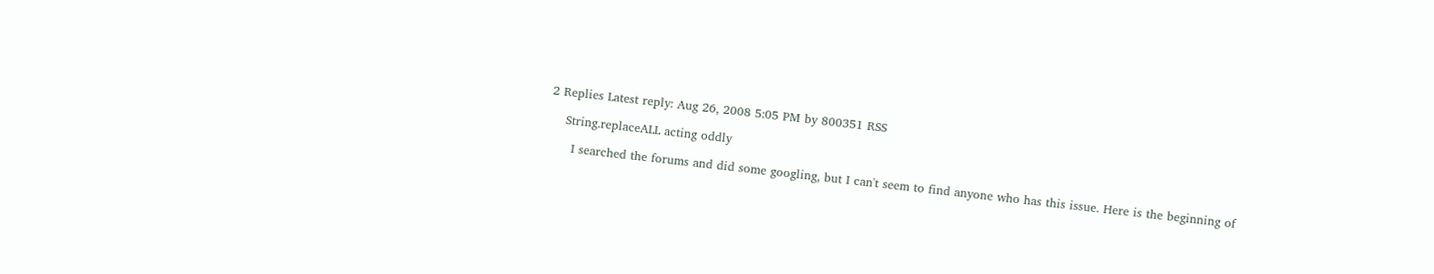2 Replies Latest reply: Aug 26, 2008 5:05 PM by 800351 RSS

    String.replaceALL acting oddly

      I searched the forums and did some googling, but I can't seem to find anyone who has this issue. Here is the beginning of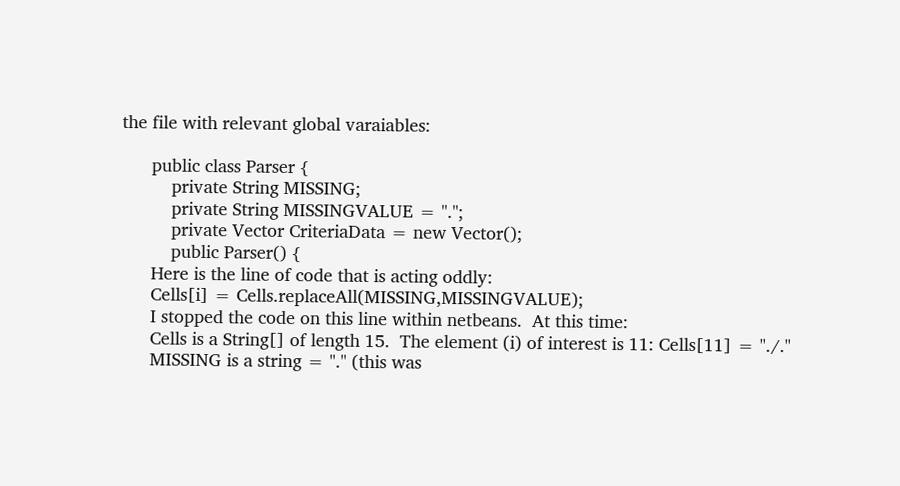the file with relevant global varaiables:

      public class Parser {
          private String MISSING;
          private String MISSINGVALUE = ".";
          private Vector CriteriaData = new Vector();
          public Parser() {
      Here is the line of code that is acting oddly:
      Cells[i] = Cells.replaceAll(MISSING,MISSINGVALUE);
      I stopped the code on this line within netbeans.  At this time:
      Cells is a String[] of length 15.  The element (i) of interest is 11: Cells[11] = "./."
      MISSING is a string = "." (this was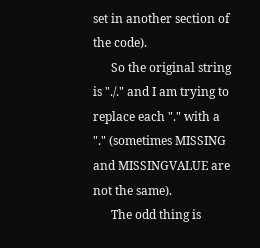set in another section of the code).
      So the original string is "./." and I am trying to replace each "." with a "." (sometimes MISSING and MISSINGVALUE are not the same).
      The odd thing is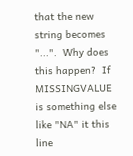that the new string becomes "...".  Why does this happen?  If MISSINGVALUE is something else like "NA" it this line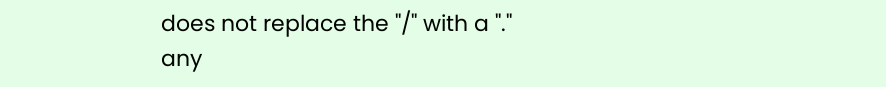does not replace the "/" with a "." any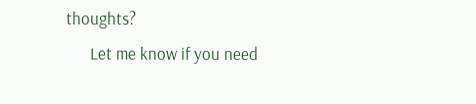thoughts?
      Let me know if you need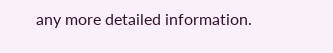any more detailed information.